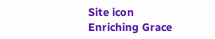Site icon Enriching Grace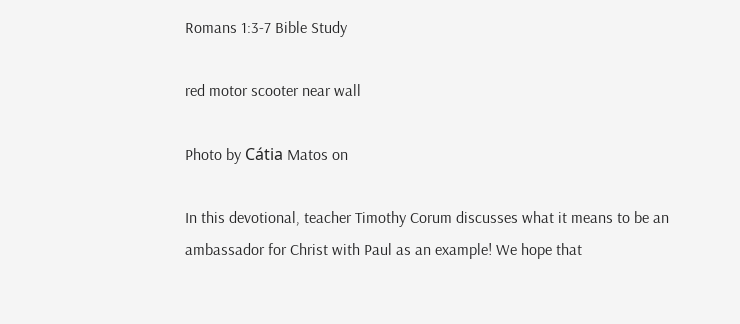Romans 1:3-7 Bible Study

red motor scooter near wall

Photo by Cátia Matos on

In this devotional, teacher Timothy Corum discusses what it means to be an ambassador for Christ with Paul as an example! We hope that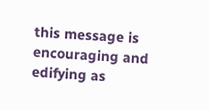this message is encouraging and edifying as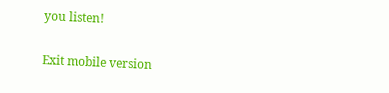you listen!

Exit mobile version